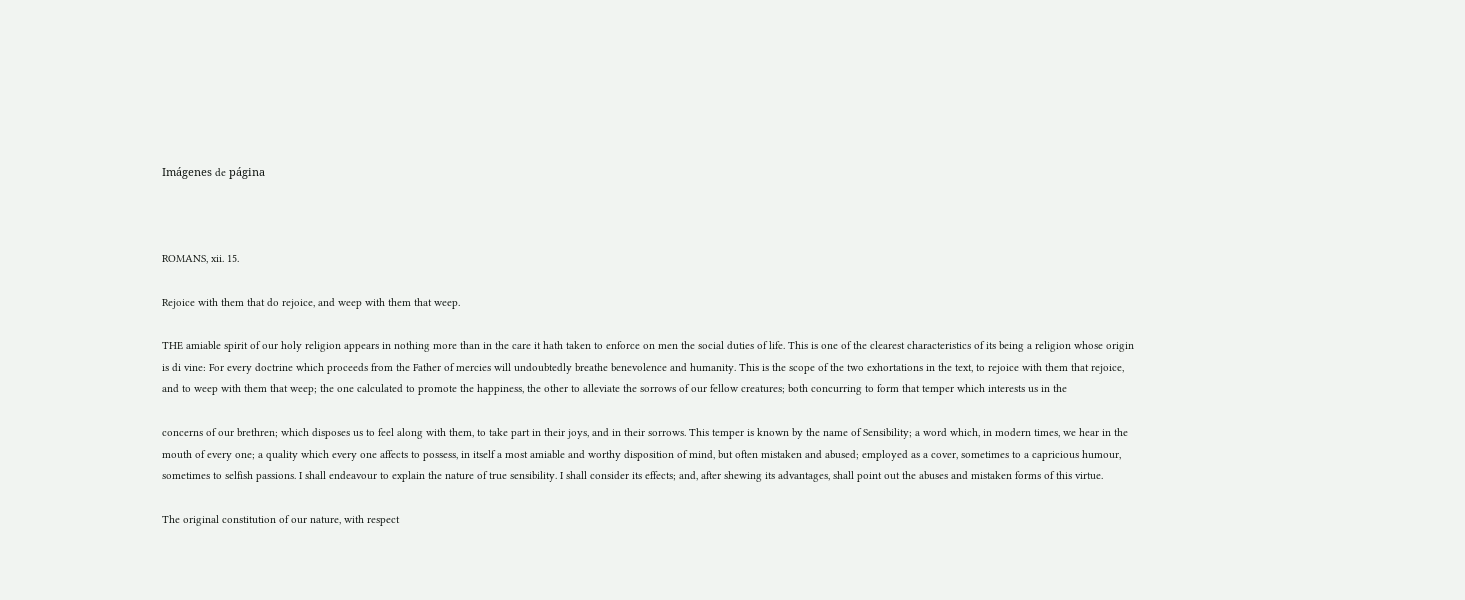Imágenes de página



ROMANS, xii. 15.

Rejoice with them that do rejoice, and weep with them that weep.

THE amiable spirit of our holy religion appears in nothing more than in the care it hath taken to enforce on men the social duties of life. This is one of the clearest characteristics of its being a religion whose origin is di vine: For every doctrine which proceeds from the Father of mercies will undoubtedly breathe benevolence and humanity. This is the scope of the two exhortations in the text, to rejoice with them that rejoice, and to weep with them that weep; the one calculated to promote the happiness, the other to alleviate the sorrows of our fellow creatures; both concurring to form that temper which interests us in the

concerns of our brethren; which disposes us to feel along with them, to take part in their joys, and in their sorrows. This temper is known by the name of Sensibility; a word which, in modern times, we hear in the mouth of every one; a quality which every one affects to possess, in itself a most amiable and worthy disposition of mind, but often mistaken and abused; employed as a cover, sometimes to a capricious humour, sometimes to selfish passions. I shall endeavour to explain the nature of true sensibility. I shall consider its effects; and, after shewing its advantages, shall point out the abuses and mistaken forms of this virtue.

The original constitution of our nature, with respect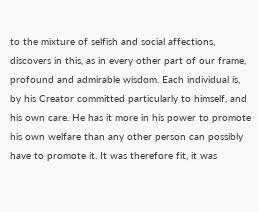to the mixture of selfish and social affections, discovers in this, as in every other part of our frame, profound and admirable wisdom. Each individual is, by his Creator committed particularly to himself, and his own care. He has it more in his power to promote his own welfare than any other person can possibly have to promote it. It was therefore fit, it was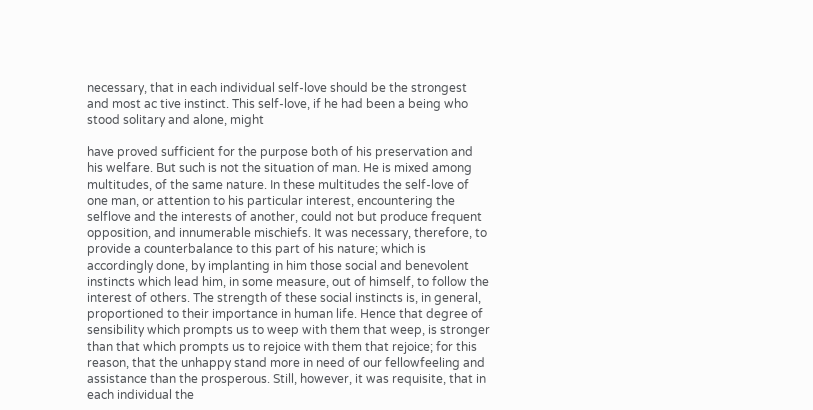necessary, that in each individual self-love should be the strongest and most ac tive instinct. This self-love, if he had been a being who stood solitary and alone, might

have proved sufficient for the purpose both of his preservation and his welfare. But such is not the situation of man. He is mixed among multitudes, of the same nature. In these multitudes the self-love of one man, or attention to his particular interest, encountering the selflove and the interests of another, could not but produce frequent opposition, and innumerable mischiefs. It was necessary, therefore, to provide a counterbalance to this part of his nature; which is accordingly done, by implanting in him those social and benevolent instincts which lead him, in some measure, out of himself, to follow the interest of others. The strength of these social instincts is, in general, proportioned to their importance in human life. Hence that degree of sensibility which prompts us to weep with them that weep, is stronger than that which prompts us to rejoice with them that rejoice; for this reason, that the unhappy stand more in need of our fellowfeeling and assistance than the prosperous. Still, however, it was requisite, that in each individual the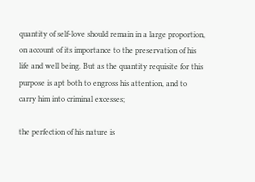quantity of self-love should remain in a large proportion, on account of its importance to the preservation of his life and well being. But as the quantity requisite for this purpose is apt both to engross his attention, and to carry him into criminal excesses;

the perfection of his nature is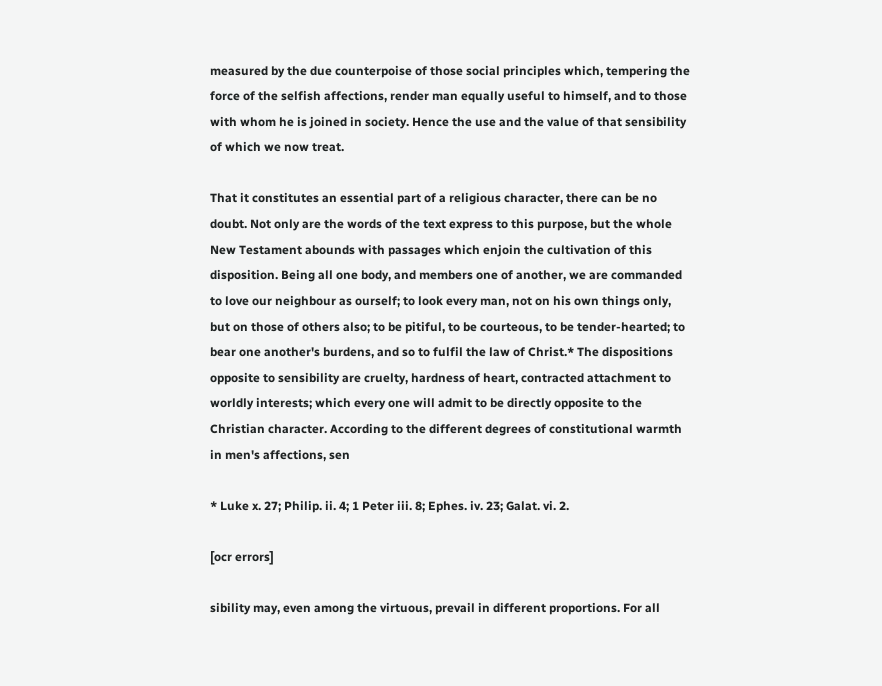measured by the due counterpoise of those social principles which, tempering the force of the selfish affections, render man equally useful to himself, and to those with whom he is joined in society. Hence the use and the value of that sensibility of which we now treat.

That it constitutes an essential part of a religious character, there can be no doubt. Not only are the words of the text express to this purpose, but the whole New Testament abounds with passages which enjoin the cultivation of this disposition. Being all one body, and members one of another, we are commanded to love our neighbour as ourself; to look every man, not on his own things only, but on those of others also; to be pitiful, to be courteous, to be tender-hearted; to bear one another's burdens, and so to fulfil the law of Christ.* The dispositions opposite to sensibility are cruelty, hardness of heart, contracted attachment to worldly interests; which every one will admit to be directly opposite to the Christian character. According to the different degrees of constitutional warmth in men's affections, sen

* Luke x. 27; Philip. ii. 4; 1 Peter iii. 8; Ephes. iv. 23; Galat. vi. 2.

[ocr errors]

sibility may, even among the virtuous, prevail in different proportions. For all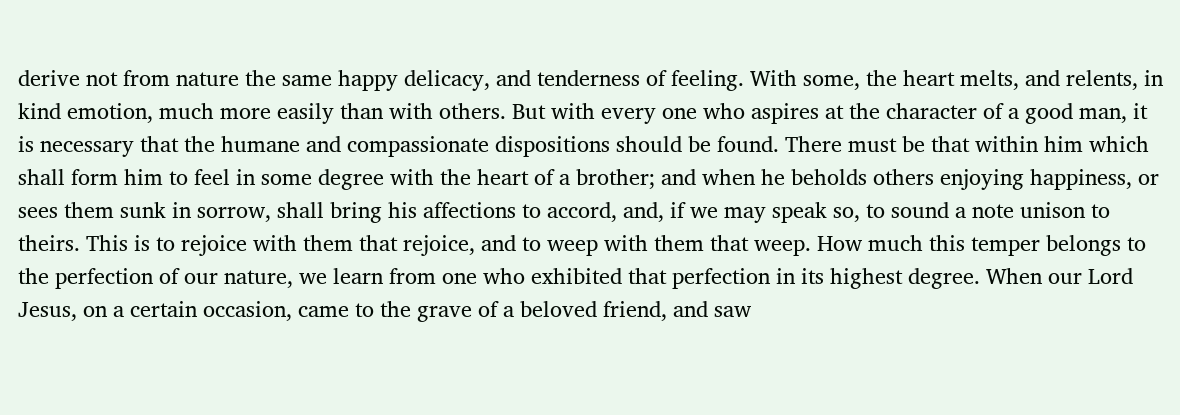derive not from nature the same happy delicacy, and tenderness of feeling. With some, the heart melts, and relents, in kind emotion, much more easily than with others. But with every one who aspires at the character of a good man, it is necessary that the humane and compassionate dispositions should be found. There must be that within him which shall form him to feel in some degree with the heart of a brother; and when he beholds others enjoying happiness, or sees them sunk in sorrow, shall bring his affections to accord, and, if we may speak so, to sound a note unison to theirs. This is to rejoice with them that rejoice, and to weep with them that weep. How much this temper belongs to the perfection of our nature, we learn from one who exhibited that perfection in its highest degree. When our Lord Jesus, on a certain occasion, came to the grave of a beloved friend, and saw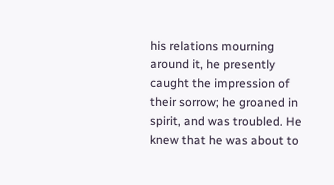his relations mourning around it, he presently caught the impression of their sorrow; he groaned in spirit, and was troubled. He knew that he was about to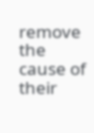remove the cause of their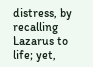distress, by recalling Lazarus to life; yet,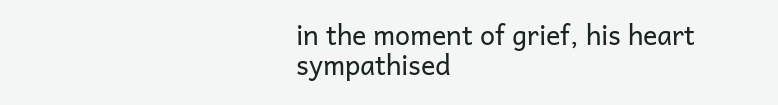in the moment of grief, his heart sympathised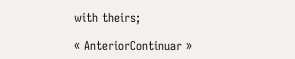with theirs;

« AnteriorContinuar »